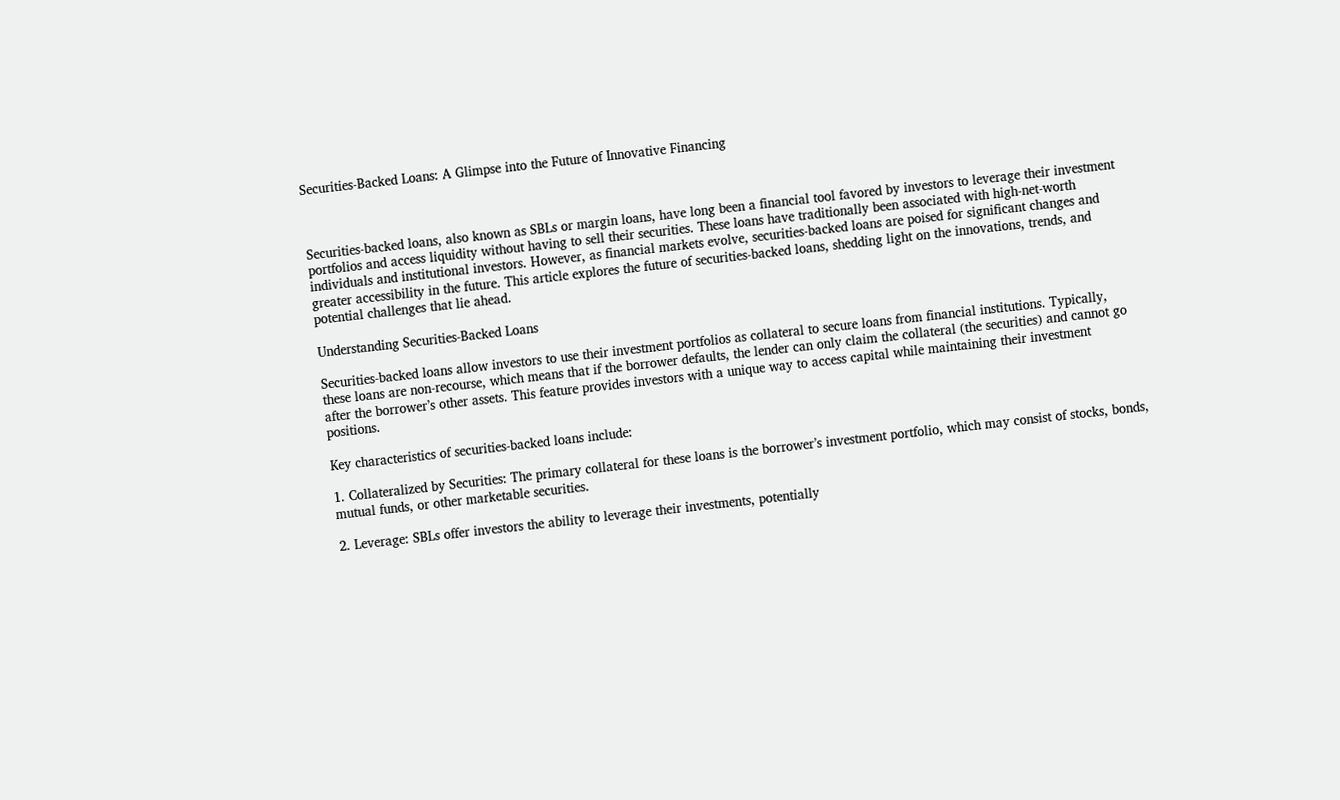Securities-Backed Loans: A Glimpse into the Future of Innovative Financing



Securities-backed loans, also known as SBLs or margin loans, have long been a financial tool favored by investors to leverage their investment portfolios and access liquidity without having to sell their securities. These loans have traditionally been associated with high-net-worth individuals and institutional investors. However, as financial markets evolve, securities-backed loans are poised for significant changes and greater accessibility in the future. This article explores the future of securities-backed loans, shedding light on the innovations, trends, and potential challenges that lie ahead.

Understanding Securities-Backed Loans

Securities-backed loans allow investors to use their investment portfolios as collateral to secure loans from financial institutions. Typically, these loans are non-recourse, which means that if the borrower defaults, the lender can only claim the collateral (the securities) and cannot go after the borrower’s other assets. This feature provides investors with a unique way to access capital while maintaining their investment positions.

Key characteristics of securities-backed loans include:

1. Collateralized by Securities: The primary collateral for these loans is the borrower’s investment portfolio, which may consist of stocks, bonds, mutual funds, or other marketable securities.

2. Leverage: SBLs offer investors the ability to leverage their investments, potentially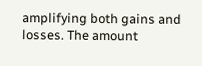amplifying both gains and losses. The amount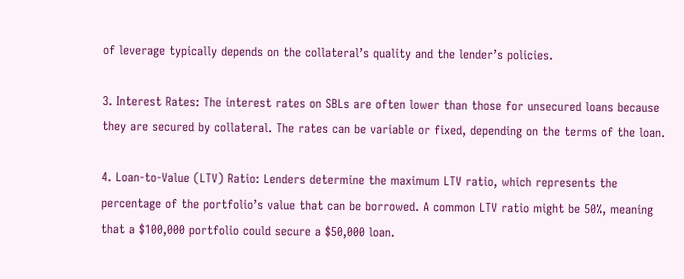of leverage typically depends on the collateral’s quality and the lender’s policies.

3. Interest Rates: The interest rates on SBLs are often lower than those for unsecured loans because they are secured by collateral. The rates can be variable or fixed, depending on the terms of the loan.

4. Loan-to-Value (LTV) Ratio: Lenders determine the maximum LTV ratio, which represents the percentage of the portfolio’s value that can be borrowed. A common LTV ratio might be 50%, meaning that a $100,000 portfolio could secure a $50,000 loan.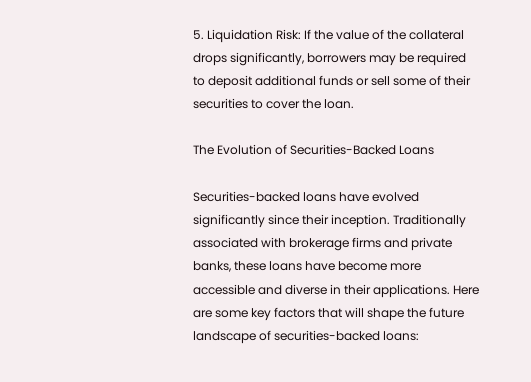5. Liquidation Risk: If the value of the collateral drops significantly, borrowers may be required to deposit additional funds or sell some of their securities to cover the loan.

The Evolution of Securities-Backed Loans

Securities-backed loans have evolved significantly since their inception. Traditionally associated with brokerage firms and private banks, these loans have become more accessible and diverse in their applications. Here are some key factors that will shape the future landscape of securities-backed loans: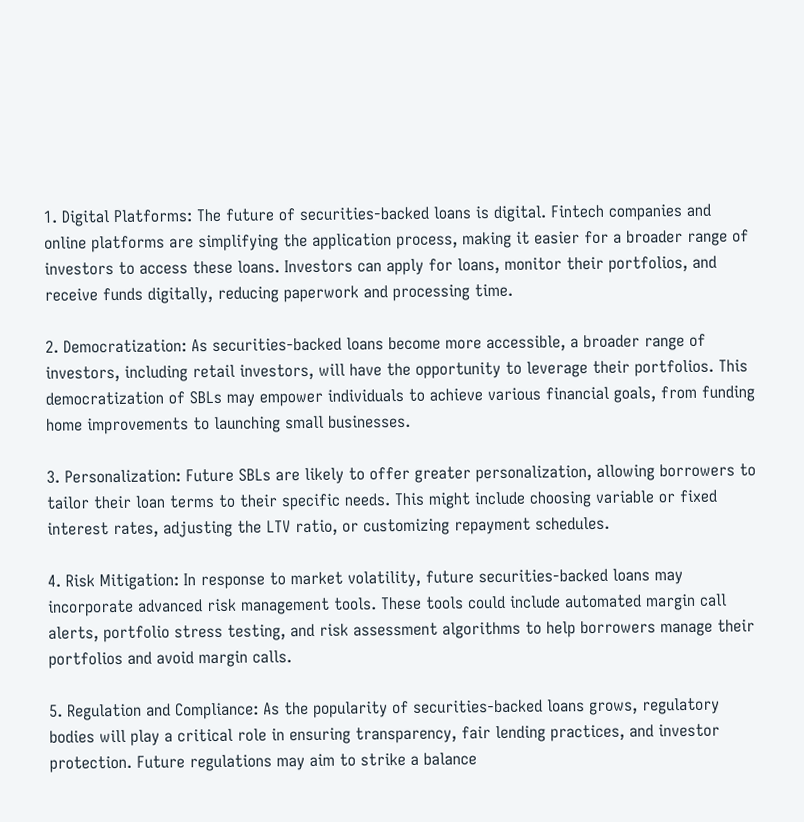1. Digital Platforms: The future of securities-backed loans is digital. Fintech companies and online platforms are simplifying the application process, making it easier for a broader range of investors to access these loans. Investors can apply for loans, monitor their portfolios, and receive funds digitally, reducing paperwork and processing time.

2. Democratization: As securities-backed loans become more accessible, a broader range of investors, including retail investors, will have the opportunity to leverage their portfolios. This democratization of SBLs may empower individuals to achieve various financial goals, from funding home improvements to launching small businesses.

3. Personalization: Future SBLs are likely to offer greater personalization, allowing borrowers to tailor their loan terms to their specific needs. This might include choosing variable or fixed interest rates, adjusting the LTV ratio, or customizing repayment schedules.

4. Risk Mitigation: In response to market volatility, future securities-backed loans may incorporate advanced risk management tools. These tools could include automated margin call alerts, portfolio stress testing, and risk assessment algorithms to help borrowers manage their portfolios and avoid margin calls.

5. Regulation and Compliance: As the popularity of securities-backed loans grows, regulatory bodies will play a critical role in ensuring transparency, fair lending practices, and investor protection. Future regulations may aim to strike a balance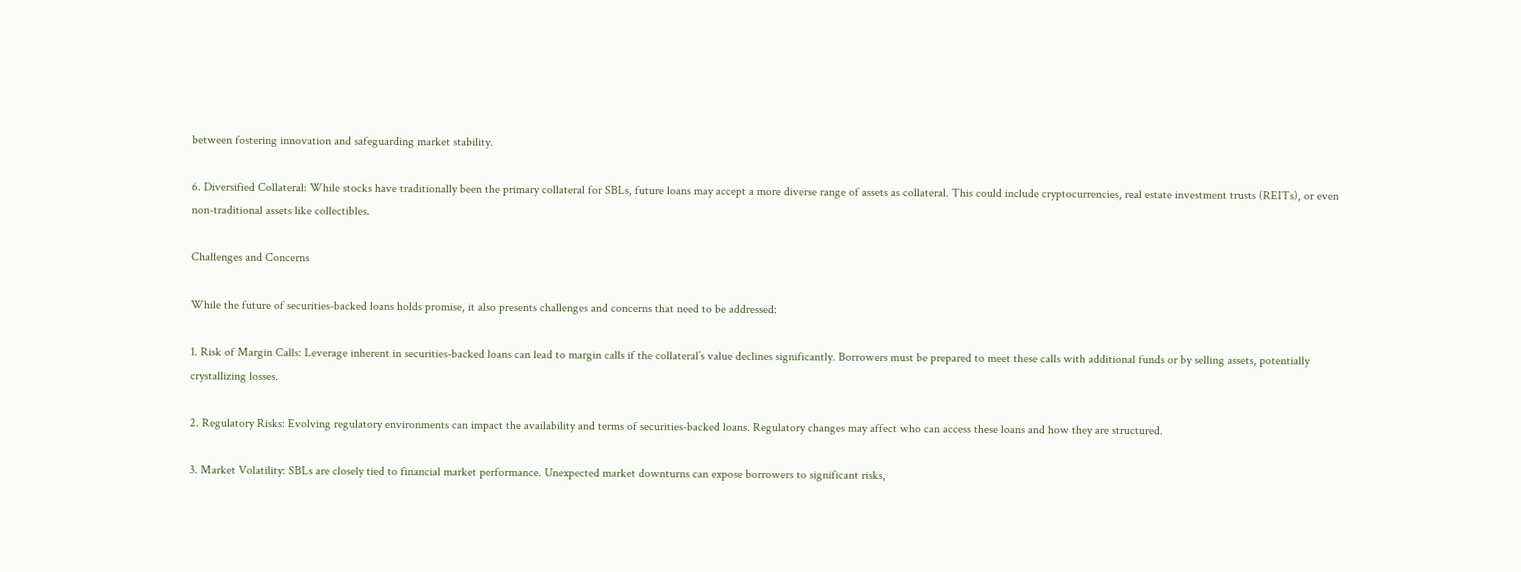between fostering innovation and safeguarding market stability.

6. Diversified Collateral: While stocks have traditionally been the primary collateral for SBLs, future loans may accept a more diverse range of assets as collateral. This could include cryptocurrencies, real estate investment trusts (REITs), or even non-traditional assets like collectibles.

Challenges and Concerns

While the future of securities-backed loans holds promise, it also presents challenges and concerns that need to be addressed:

1. Risk of Margin Calls: Leverage inherent in securities-backed loans can lead to margin calls if the collateral’s value declines significantly. Borrowers must be prepared to meet these calls with additional funds or by selling assets, potentially crystallizing losses.

2. Regulatory Risks: Evolving regulatory environments can impact the availability and terms of securities-backed loans. Regulatory changes may affect who can access these loans and how they are structured.

3. Market Volatility: SBLs are closely tied to financial market performance. Unexpected market downturns can expose borrowers to significant risks,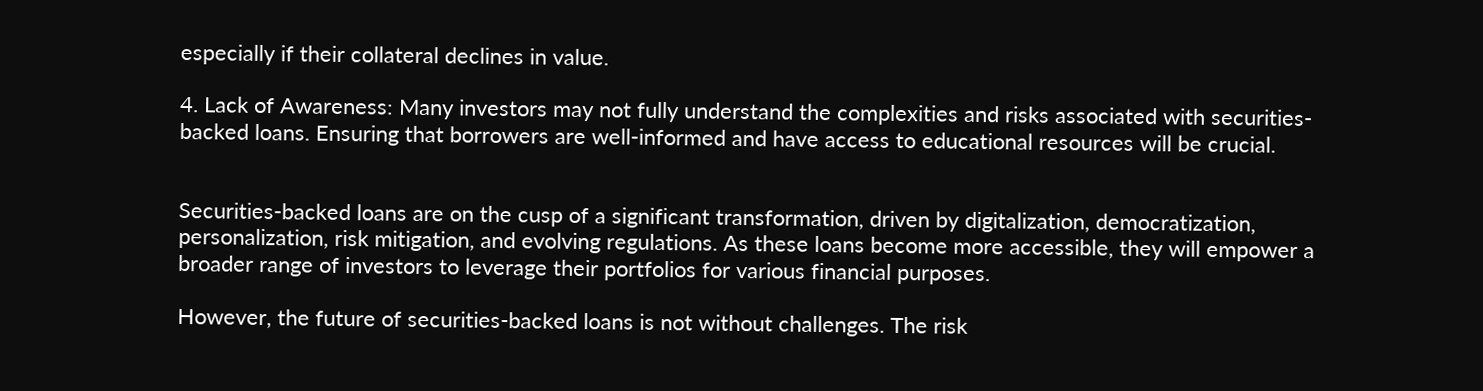especially if their collateral declines in value.

4. Lack of Awareness: Many investors may not fully understand the complexities and risks associated with securities-backed loans. Ensuring that borrowers are well-informed and have access to educational resources will be crucial.


Securities-backed loans are on the cusp of a significant transformation, driven by digitalization, democratization, personalization, risk mitigation, and evolving regulations. As these loans become more accessible, they will empower a broader range of investors to leverage their portfolios for various financial purposes.

However, the future of securities-backed loans is not without challenges. The risk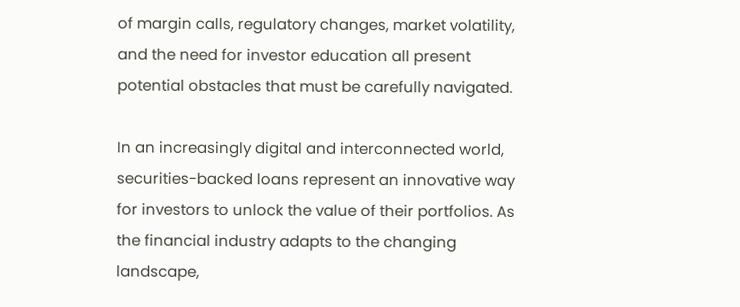of margin calls, regulatory changes, market volatility, and the need for investor education all present potential obstacles that must be carefully navigated.

In an increasingly digital and interconnected world, securities-backed loans represent an innovative way for investors to unlock the value of their portfolios. As the financial industry adapts to the changing landscape,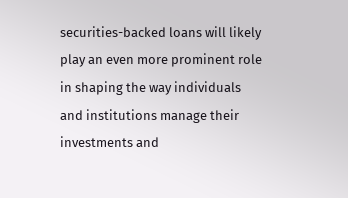securities-backed loans will likely play an even more prominent role in shaping the way individuals and institutions manage their investments and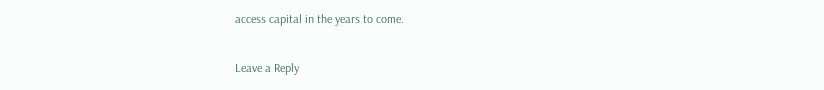access capital in the years to come.

Leave a Reply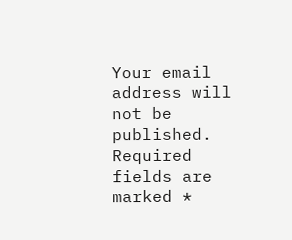Your email address will not be published. Required fields are marked *